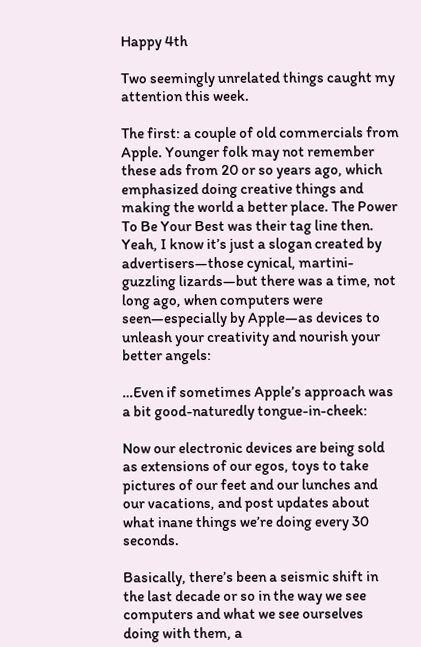Happy 4th

Two seemingly unrelated things caught my attention this week.

The first: a couple of old commercials from Apple. Younger folk may not remember these ads from 20 or so years ago, which emphasized doing creative things and making the world a better place. The Power To Be Your Best was their tag line then.  Yeah, I know it’s just a slogan created by advertisers—those cynical, martini-guzzling lizards—but there was a time, not long ago, when computers were seen—especially by Apple—as devices to unleash your creativity and nourish your better angels:

…Even if sometimes Apple’s approach was a bit good-naturedly tongue-in-cheek:

Now our electronic devices are being sold as extensions of our egos, toys to take pictures of our feet and our lunches and our vacations, and post updates about what inane things we’re doing every 30 seconds.

Basically, there’s been a seismic shift in the last decade or so in the way we see computers and what we see ourselves doing with them, a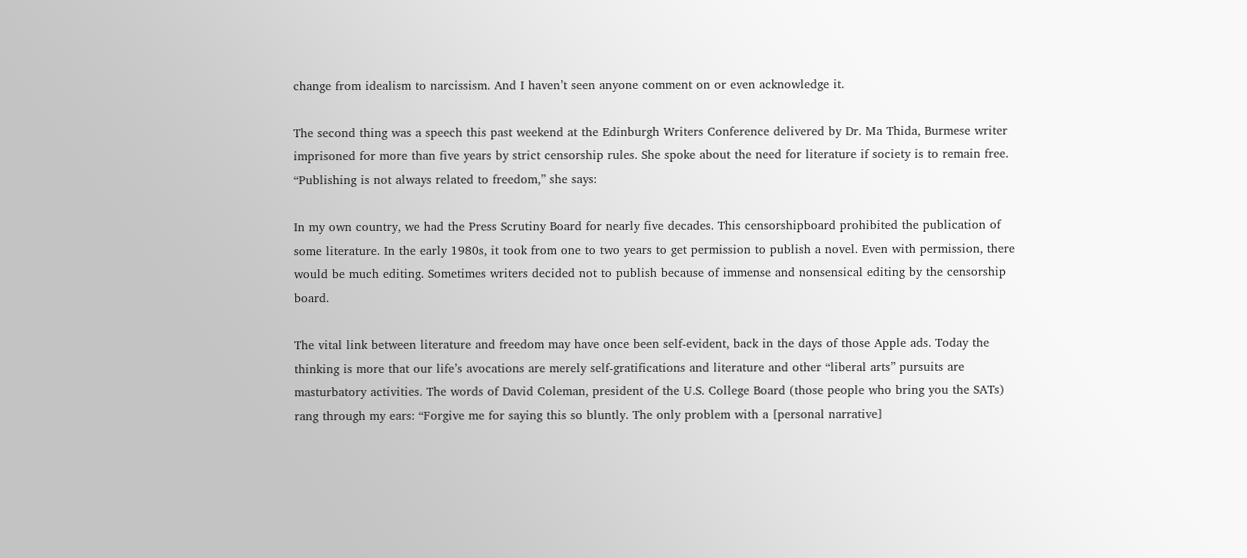change from idealism to narcissism. And I haven’t seen anyone comment on or even acknowledge it.

The second thing was a speech this past weekend at the Edinburgh Writers Conference delivered by Dr. Ma Thida, Burmese writer imprisoned for more than five years by strict censorship rules. She spoke about the need for literature if society is to remain free. “Publishing is not always related to freedom,” she says:

In my own country, we had the Press Scrutiny Board for nearly five decades. This censorshipboard prohibited the publication of some literature. In the early 1980s, it took from one to two years to get permission to publish a novel. Even with permission, there would be much editing. Sometimes writers decided not to publish because of immense and nonsensical editing by the censorship board.

The vital link between literature and freedom may have once been self-evident, back in the days of those Apple ads. Today the thinking is more that our life’s avocations are merely self-gratifications and literature and other “liberal arts” pursuits are masturbatory activities. The words of David Coleman, president of the U.S. College Board (those people who bring you the SATs) rang through my ears: “Forgive me for saying this so bluntly. The only problem with a [personal narrative]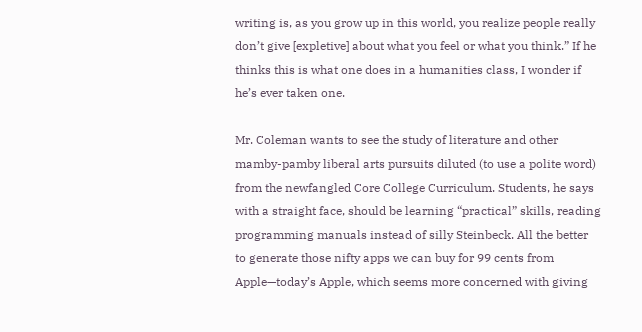writing is, as you grow up in this world, you realize people really don’t give [expletive] about what you feel or what you think.” If he thinks this is what one does in a humanities class, I wonder if he’s ever taken one.

Mr. Coleman wants to see the study of literature and other mamby-pamby liberal arts pursuits diluted (to use a polite word) from the newfangled Core College Curriculum. Students, he says with a straight face, should be learning “practical” skills, reading programming manuals instead of silly Steinbeck. All the better to generate those nifty apps we can buy for 99 cents from Apple—today’s Apple, which seems more concerned with giving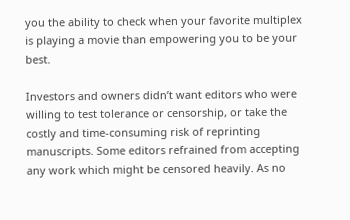you the ability to check when your favorite multiplex is playing a movie than empowering you to be your best.

Investors and owners didn’t want editors who were willing to test tolerance or censorship, or take the costly and time-consuming risk of reprinting manuscripts. Some editors refrained from accepting any work which might be censored heavily. As no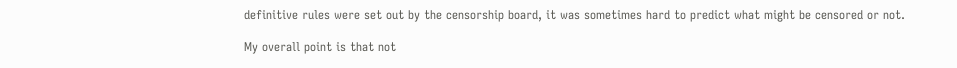definitive rules were set out by the censorship board, it was sometimes hard to predict what might be censored or not.

My overall point is that not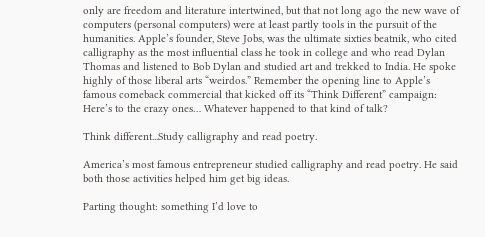only are freedom and literature intertwined, but that not long ago the new wave of computers (personal computers) were at least partly tools in the pursuit of the humanities. Apple’s founder, Steve Jobs, was the ultimate sixties beatnik, who cited calligraphy as the most influential class he took in college and who read Dylan Thomas and listened to Bob Dylan and studied art and trekked to India. He spoke highly of those liberal arts “weirdos.” Remember the opening line to Apple’s famous comeback commercial that kicked off its “Think Different” campaign: Here’s to the crazy ones… Whatever happened to that kind of talk?

Think different...Study calligraphy and read poetry.

America’s most famous entrepreneur studied calligraphy and read poetry. He said both those activities helped him get big ideas.

Parting thought: something I’d love to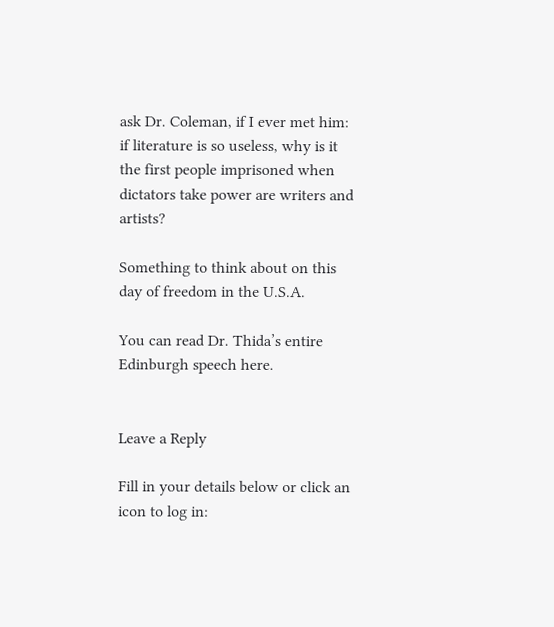ask Dr. Coleman, if I ever met him: if literature is so useless, why is it the first people imprisoned when dictators take power are writers and artists?

Something to think about on this day of freedom in the U.S.A.

You can read Dr. Thida’s entire Edinburgh speech here.


Leave a Reply

Fill in your details below or click an icon to log in: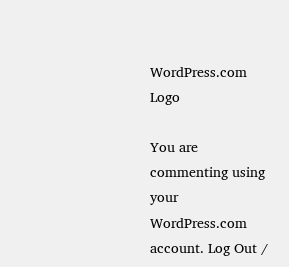WordPress.com Logo

You are commenting using your WordPress.com account. Log Out /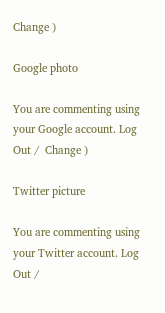Change )

Google photo

You are commenting using your Google account. Log Out /  Change )

Twitter picture

You are commenting using your Twitter account. Log Out /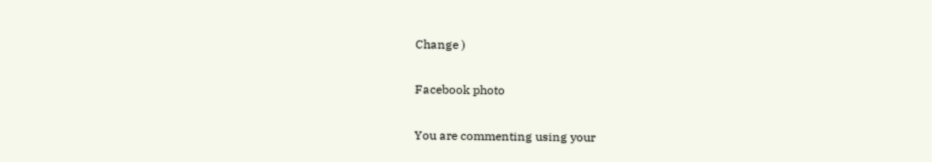Change )

Facebook photo

You are commenting using your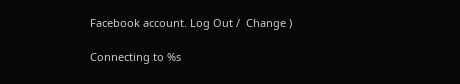Facebook account. Log Out /  Change )

Connecting to %s